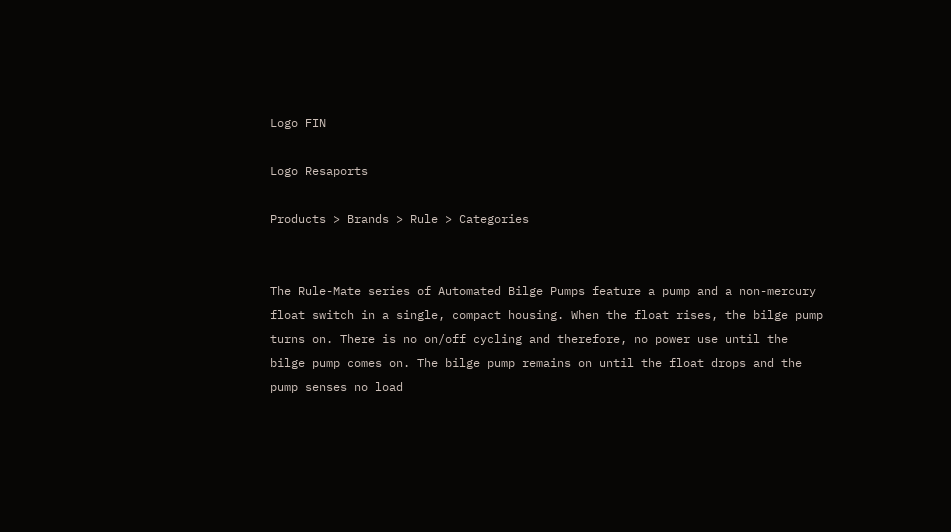Logo FIN

Logo Resaports

Products > Brands > Rule > Categories


The Rule-Mate series of Automated Bilge Pumps feature a pump and a non-mercury float switch in a single, compact housing. When the float rises, the bilge pump turns on. There is no on/off cycling and therefore, no power use until the bilge pump comes on. The bilge pump remains on until the float drops and the pump senses no load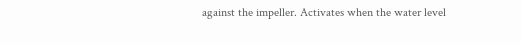against the impeller. Activates when the water level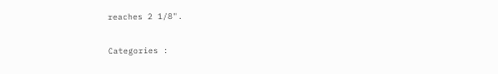reaches 2 1/8".

Categories :